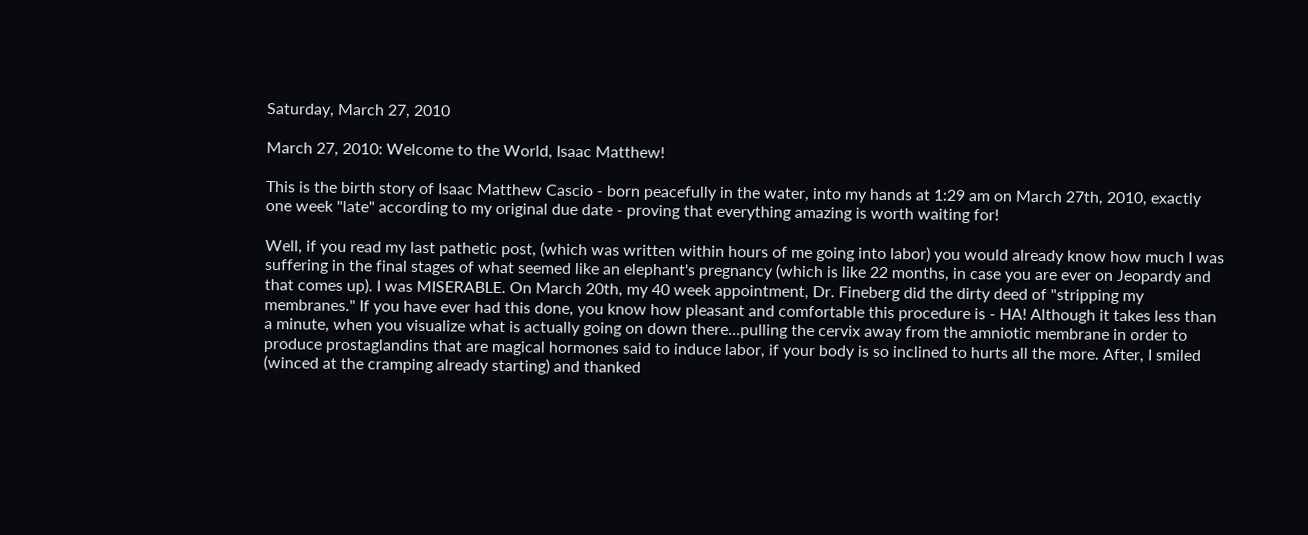Saturday, March 27, 2010

March 27, 2010: Welcome to the World, Isaac Matthew!

This is the birth story of Isaac Matthew Cascio - born peacefully in the water, into my hands at 1:29 am on March 27th, 2010, exactly one week "late" according to my original due date - proving that everything amazing is worth waiting for!

Well, if you read my last pathetic post, (which was written within hours of me going into labor) you would already know how much I was suffering in the final stages of what seemed like an elephant's pregnancy (which is like 22 months, in case you are ever on Jeopardy and that comes up). I was MISERABLE. On March 20th, my 40 week appointment, Dr. Fineberg did the dirty deed of "stripping my membranes." If you have ever had this done, you know how pleasant and comfortable this procedure is - HA! Although it takes less than a minute, when you visualize what is actually going on down there...pulling the cervix away from the amniotic membrane in order to produce prostaglandins that are magical hormones said to induce labor, if your body is so inclined to hurts all the more. After, I smiled (winced at the cramping already starting) and thanked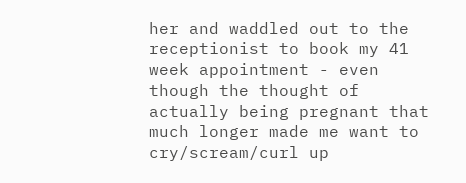her and waddled out to the receptionist to book my 41 week appointment - even though the thought of actually being pregnant that much longer made me want to cry/scream/curl up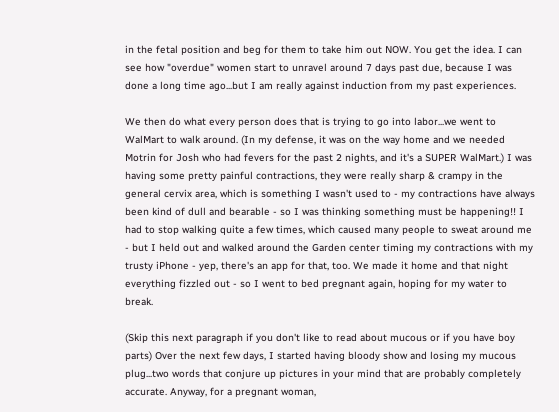in the fetal position and beg for them to take him out NOW. You get the idea. I can see how "overdue" women start to unravel around 7 days past due, because I was done a long time ago...but I am really against induction from my past experiences.

We then do what every person does that is trying to go into labor...we went to WalMart to walk around. (In my defense, it was on the way home and we needed Motrin for Josh who had fevers for the past 2 nights, and it's a SUPER WalMart.) I was having some pretty painful contractions, they were really sharp & crampy in the general cervix area, which is something I wasn't used to - my contractions have always been kind of dull and bearable - so I was thinking something must be happening!! I had to stop walking quite a few times, which caused many people to sweat around me - but I held out and walked around the Garden center timing my contractions with my trusty iPhone - yep, there's an app for that, too. We made it home and that night everything fizzled out - so I went to bed pregnant again, hoping for my water to break.

(Skip this next paragraph if you don't like to read about mucous or if you have boy parts) Over the next few days, I started having bloody show and losing my mucous plug...two words that conjure up pictures in your mind that are probably completely accurate. Anyway, for a pregnant woman,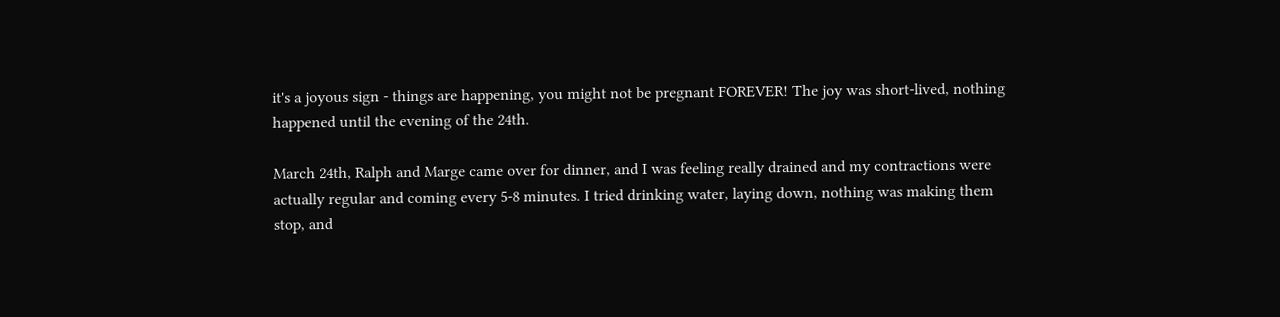it's a joyous sign - things are happening, you might not be pregnant FOREVER! The joy was short-lived, nothing happened until the evening of the 24th.

March 24th, Ralph and Marge came over for dinner, and I was feeling really drained and my contractions were actually regular and coming every 5-8 minutes. I tried drinking water, laying down, nothing was making them stop, and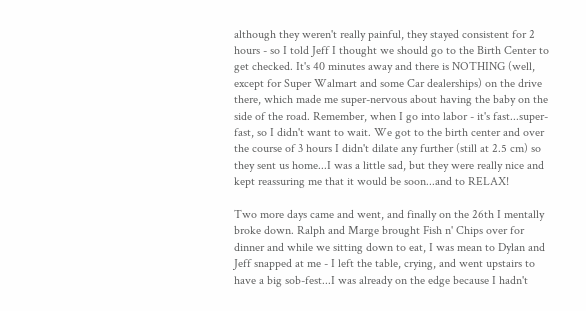although they weren't really painful, they stayed consistent for 2 hours - so I told Jeff I thought we should go to the Birth Center to get checked. It's 40 minutes away and there is NOTHING (well, except for Super Walmart and some Car dealerships) on the drive there, which made me super-nervous about having the baby on the side of the road. Remember, when I go into labor - it's fast...super-fast, so I didn't want to wait. We got to the birth center and over the course of 3 hours I didn't dilate any further (still at 2.5 cm) so they sent us home...I was a little sad, but they were really nice and kept reassuring me that it would be soon...and to RELAX!

Two more days came and went, and finally on the 26th I mentally broke down. Ralph and Marge brought Fish n' Chips over for dinner and while we sitting down to eat, I was mean to Dylan and Jeff snapped at me - I left the table, crying, and went upstairs to have a big sob-fest...I was already on the edge because I hadn't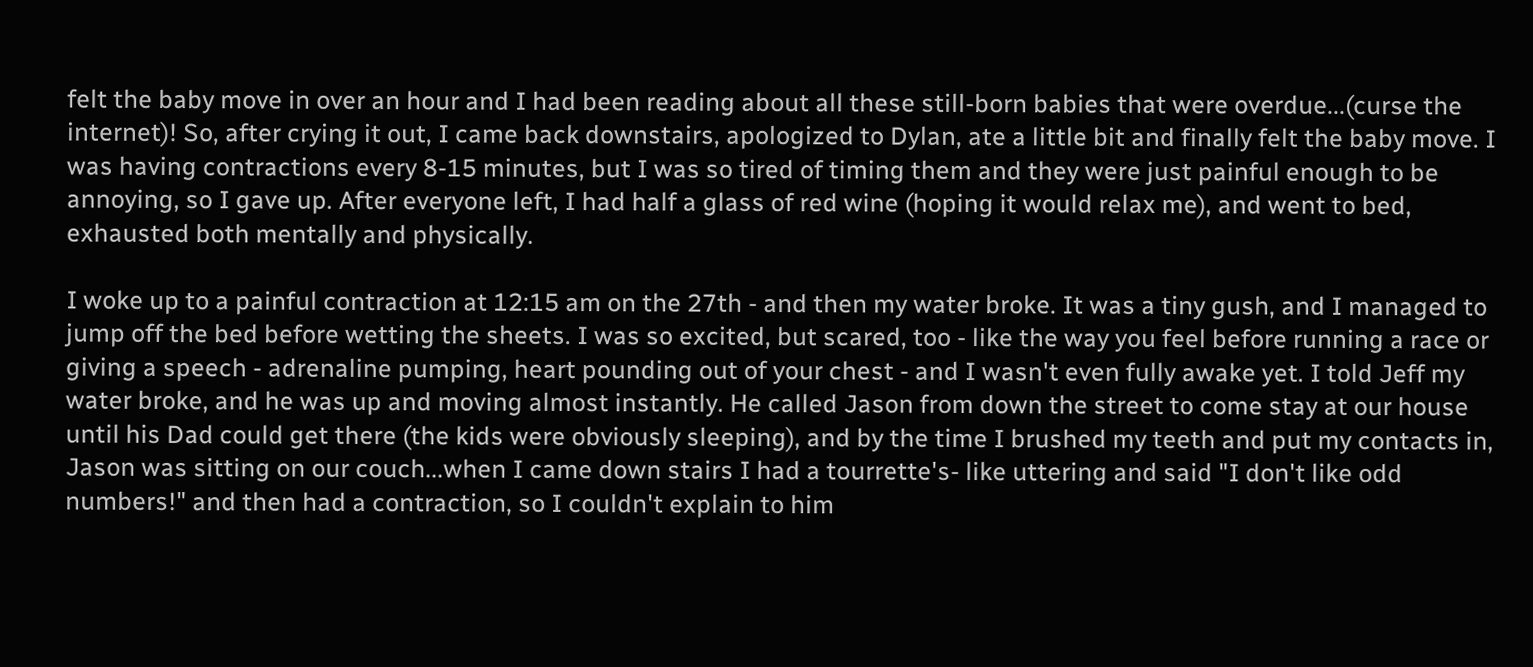felt the baby move in over an hour and I had been reading about all these still-born babies that were overdue...(curse the internet)! So, after crying it out, I came back downstairs, apologized to Dylan, ate a little bit and finally felt the baby move. I was having contractions every 8-15 minutes, but I was so tired of timing them and they were just painful enough to be annoying, so I gave up. After everyone left, I had half a glass of red wine (hoping it would relax me), and went to bed, exhausted both mentally and physically.

I woke up to a painful contraction at 12:15 am on the 27th - and then my water broke. It was a tiny gush, and I managed to jump off the bed before wetting the sheets. I was so excited, but scared, too - like the way you feel before running a race or giving a speech - adrenaline pumping, heart pounding out of your chest - and I wasn't even fully awake yet. I told Jeff my water broke, and he was up and moving almost instantly. He called Jason from down the street to come stay at our house until his Dad could get there (the kids were obviously sleeping), and by the time I brushed my teeth and put my contacts in, Jason was sitting on our couch...when I came down stairs I had a tourrette's- like uttering and said "I don't like odd numbers!" and then had a contraction, so I couldn't explain to him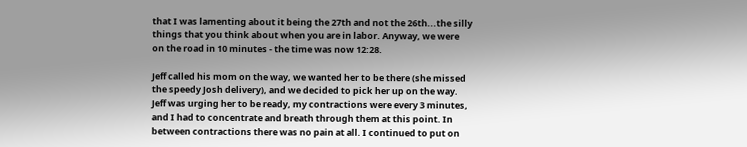that I was lamenting about it being the 27th and not the 26th...the silly things that you think about when you are in labor. Anyway, we were on the road in 10 minutes - the time was now 12:28.

Jeff called his mom on the way, we wanted her to be there (she missed the speedy Josh delivery), and we decided to pick her up on the way. Jeff was urging her to be ready, my contractions were every 3 minutes, and I had to concentrate and breath through them at this point. In between contractions there was no pain at all. I continued to put on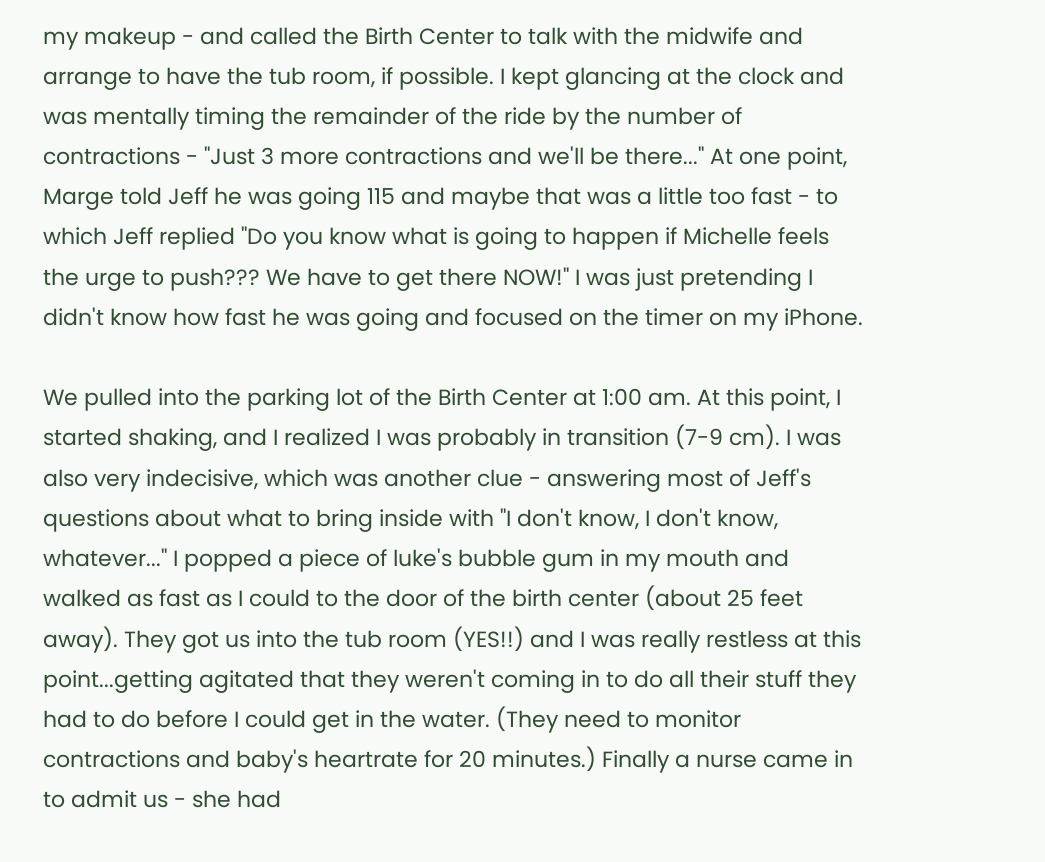my makeup - and called the Birth Center to talk with the midwife and arrange to have the tub room, if possible. I kept glancing at the clock and was mentally timing the remainder of the ride by the number of contractions - "Just 3 more contractions and we'll be there..." At one point, Marge told Jeff he was going 115 and maybe that was a little too fast - to which Jeff replied "Do you know what is going to happen if Michelle feels the urge to push??? We have to get there NOW!" I was just pretending I didn't know how fast he was going and focused on the timer on my iPhone.

We pulled into the parking lot of the Birth Center at 1:00 am. At this point, I started shaking, and I realized I was probably in transition (7-9 cm). I was also very indecisive, which was another clue - answering most of Jeff's questions about what to bring inside with "I don't know, I don't know, whatever..." I popped a piece of luke's bubble gum in my mouth and walked as fast as I could to the door of the birth center (about 25 feet away). They got us into the tub room (YES!!) and I was really restless at this point...getting agitated that they weren't coming in to do all their stuff they had to do before I could get in the water. (They need to monitor contractions and baby's heartrate for 20 minutes.) Finally a nurse came in to admit us - she had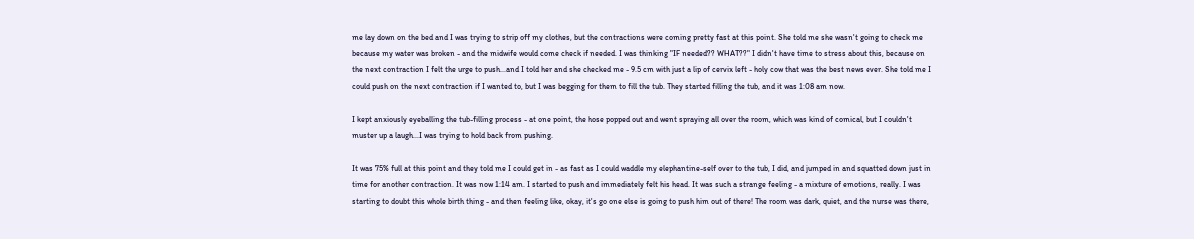me lay down on the bed and I was trying to strip off my clothes, but the contractions were coming pretty fast at this point. She told me she wasn't going to check me because my water was broken - and the midwife would come check if needed. I was thinking "IF needed?? WHAT??" I didn't have time to stress about this, because on the next contraction I felt the urge to push...and I told her and she checked me - 9.5 cm with just a lip of cervix left - holy cow that was the best news ever. She told me I could push on the next contraction if I wanted to, but I was begging for them to fill the tub. They started filling the tub, and it was 1:08 am now.

I kept anxiously eyeballing the tub-filling process - at one point, the hose popped out and went spraying all over the room, which was kind of comical, but I couldn't muster up a laugh...I was trying to hold back from pushing.

It was 75% full at this point and they told me I could get in - as fast as I could waddle my elephantine-self over to the tub, I did, and jumped in and squatted down just in time for another contraction. It was now 1:14 am. I started to push and immediately felt his head. It was such a strange feeling - a mixture of emotions, really. I was starting to doubt this whole birth thing - and then feeling like, okay, it's go one else is going to push him out of there! The room was dark, quiet, and the nurse was there,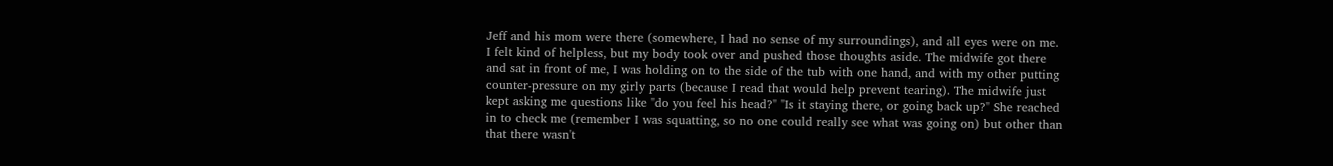Jeff and his mom were there (somewhere, I had no sense of my surroundings), and all eyes were on me. I felt kind of helpless, but my body took over and pushed those thoughts aside. The midwife got there and sat in front of me, I was holding on to the side of the tub with one hand, and with my other putting counter-pressure on my girly parts (because I read that would help prevent tearing). The midwife just kept asking me questions like "do you feel his head?" "Is it staying there, or going back up?" She reached in to check me (remember I was squatting, so no one could really see what was going on) but other than that there wasn't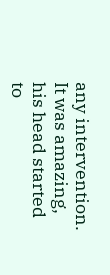any intervention. It was amazing, his head started to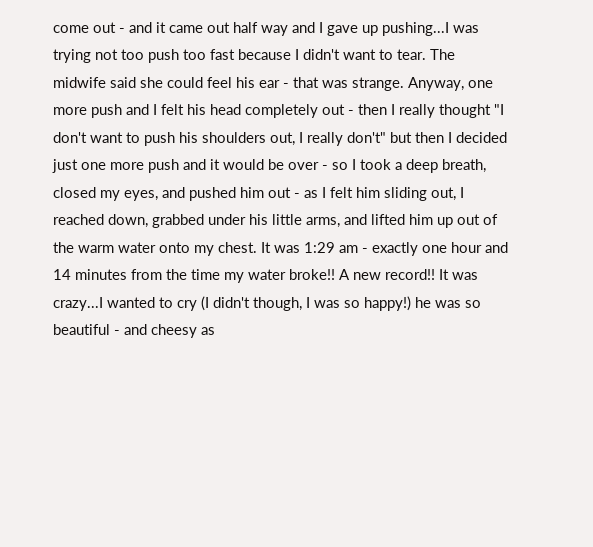come out - and it came out half way and I gave up pushing...I was trying not too push too fast because I didn't want to tear. The midwife said she could feel his ear - that was strange. Anyway, one more push and I felt his head completely out - then I really thought "I don't want to push his shoulders out, I really don't" but then I decided just one more push and it would be over - so I took a deep breath, closed my eyes, and pushed him out - as I felt him sliding out, I reached down, grabbed under his little arms, and lifted him up out of the warm water onto my chest. It was 1:29 am - exactly one hour and 14 minutes from the time my water broke!! A new record!! It was crazy...I wanted to cry (I didn't though, I was so happy!) he was so beautiful - and cheesy as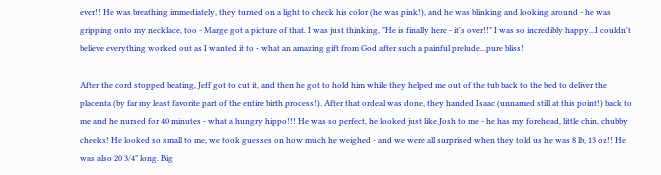ever!! He was breathing immediately, they turned on a light to check his color (he was pink!), and he was blinking and looking around - he was gripping onto my necklace, too - Marge got a picture of that. I was just thinking, "He is finally here - it's over!!" I was so incredibly happy...I couldn't believe everything worked out as I wanted it to - what an amazing gift from God after such a painful prelude...pure bliss!

After the cord stopped beating, Jeff got to cut it, and then he got to hold him while they helped me out of the tub back to the bed to deliver the placenta (by far my least favorite part of the entire birth process!). After that ordeal was done, they handed Isaac (unnamed still at this point!) back to me and he nursed for 40 minutes - what a hungry hippo!!! He was so perfect, he looked just like Josh to me - he has my forehead, little chin, chubby cheeks! He looked so small to me, we took guesses on how much he weighed - and we were all surprised when they told us he was 8 lb, 13 oz!! He was also 20 3/4" long. Big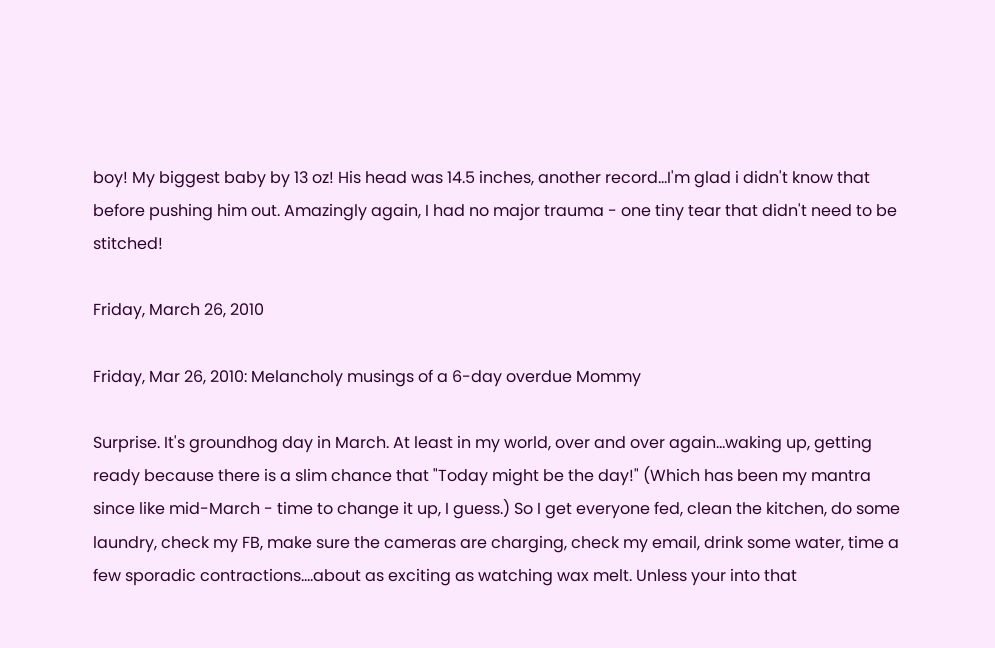boy! My biggest baby by 13 oz! His head was 14.5 inches, another record...I'm glad i didn't know that before pushing him out. Amazingly again, I had no major trauma - one tiny tear that didn't need to be stitched!

Friday, March 26, 2010

Friday, Mar 26, 2010: Melancholy musings of a 6-day overdue Mommy

Surprise. It's groundhog day in March. At least in my world, over and over again...waking up, getting ready because there is a slim chance that "Today might be the day!" (Which has been my mantra since like mid-March - time to change it up, I guess.) So I get everyone fed, clean the kitchen, do some laundry, check my FB, make sure the cameras are charging, check my email, drink some water, time a few sporadic contractions....about as exciting as watching wax melt. Unless your into that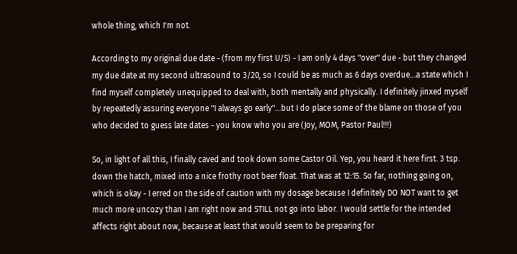whole thing, which I'm not.

According to my original due date - (from my first U/S) - I am only 4 days "over" due - but they changed my due date at my second ultrasound to 3/20, so I could be as much as 6 days overdue...a state which I find myself completely unequipped to deal with, both mentally and physically. I definitely jinxed myself by repeatedly assuring everyone "I always go early"...but I do place some of the blame on those of you who decided to guess late dates - you know who you are (Joy, MOM, Pastor Paul!!!)

So, in light of all this, I finally caved and took down some Castor Oil. Yep, you heard it here first. 3 tsp. down the hatch, mixed into a nice frothy root beer float. That was at 12:15. So far, nothing going on, which is okay - I erred on the side of caution with my dosage because I definitely DO NOT want to get much more uncozy than I am right now and STILL not go into labor. I would settle for the intended affects right about now, because at least that would seem to be preparing for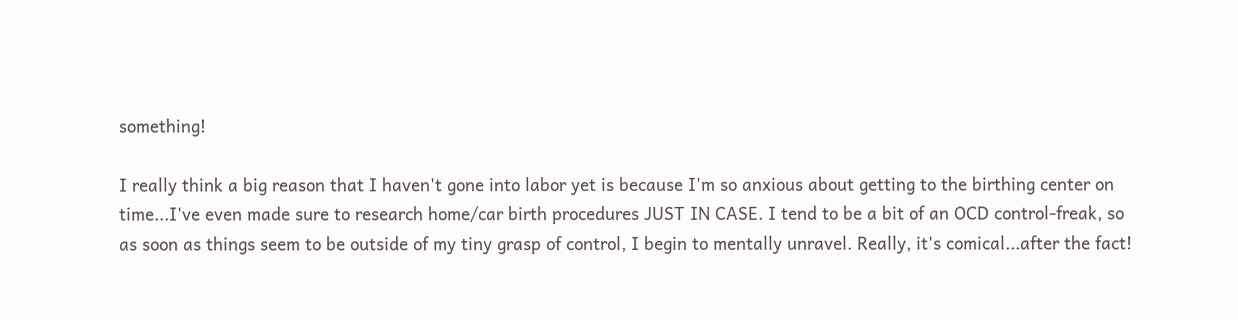something!

I really think a big reason that I haven't gone into labor yet is because I'm so anxious about getting to the birthing center on time...I've even made sure to research home/car birth procedures JUST IN CASE. I tend to be a bit of an OCD control-freak, so as soon as things seem to be outside of my tiny grasp of control, I begin to mentally unravel. Really, it's comical...after the fact!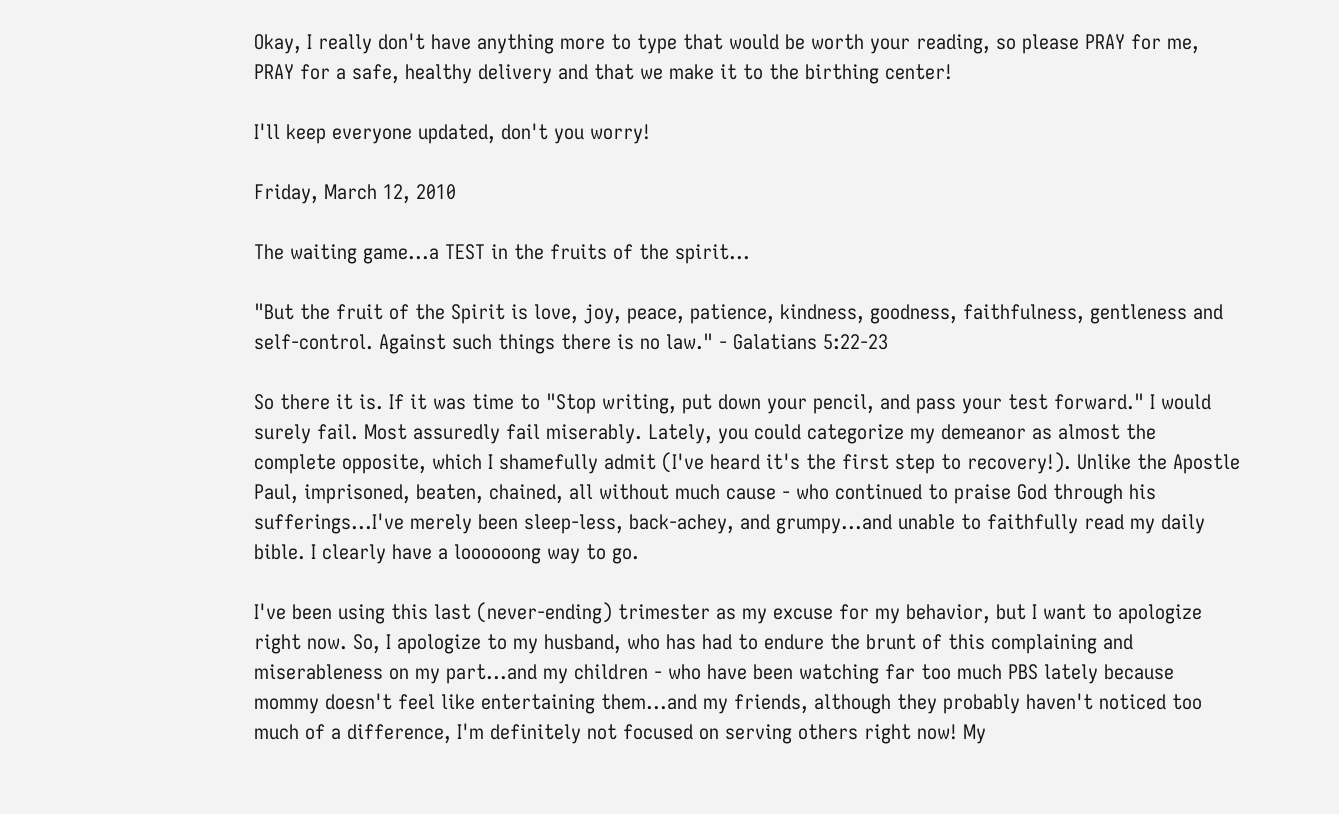Okay, I really don't have anything more to type that would be worth your reading, so please PRAY for me, PRAY for a safe, healthy delivery and that we make it to the birthing center!

I'll keep everyone updated, don't you worry!

Friday, March 12, 2010

The waiting game...a TEST in the fruits of the spirit...

"But the fruit of the Spirit is love, joy, peace, patience, kindness, goodness, faithfulness, gentleness and self-control. Against such things there is no law." - Galatians 5:22-23

So there it is. If it was time to "Stop writing, put down your pencil, and pass your test forward." I would surely fail. Most assuredly fail miserably. Lately, you could categorize my demeanor as almost the complete opposite, which I shamefully admit (I've heard it's the first step to recovery!). Unlike the Apostle Paul, imprisoned, beaten, chained, all without much cause - who continued to praise God through his sufferings...I've merely been sleep-less, back-achey, and grumpy...and unable to faithfully read my daily bible. I clearly have a loooooong way to go.

I've been using this last (never-ending) trimester as my excuse for my behavior, but I want to apologize right now. So, I apologize to my husband, who has had to endure the brunt of this complaining and miserableness on my part...and my children - who have been watching far too much PBS lately because mommy doesn't feel like entertaining them...and my friends, although they probably haven't noticed too much of a difference, I'm definitely not focused on serving others right now! My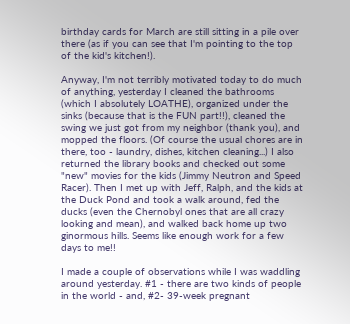birthday cards for March are still sitting in a pile over there (as if you can see that I'm pointing to the top of the kid's kitchen!).

Anyway, I'm not terribly motivated today to do much of anything, yesterday I cleaned the bathrooms (which I absolutely LOATHE), organized under the sinks (because that is the FUN part!!), cleaned the swing we just got from my neighbor (thank you), and mopped the floors. (Of course the usual chores are in there, too - laundry, dishes, kitchen cleaning...) I also returned the library books and checked out some "new" movies for the kids (Jimmy Neutron and Speed Racer). Then I met up with Jeff, Ralph, and the kids at the Duck Pond and took a walk around, fed the ducks (even the Chernobyl ones that are all crazy looking and mean), and walked back home up two ginormous hills. Seems like enough work for a few days to me!!

I made a couple of observations while I was waddling around yesterday. #1 - there are two kinds of people in the world - and, #2- 39-week pregnant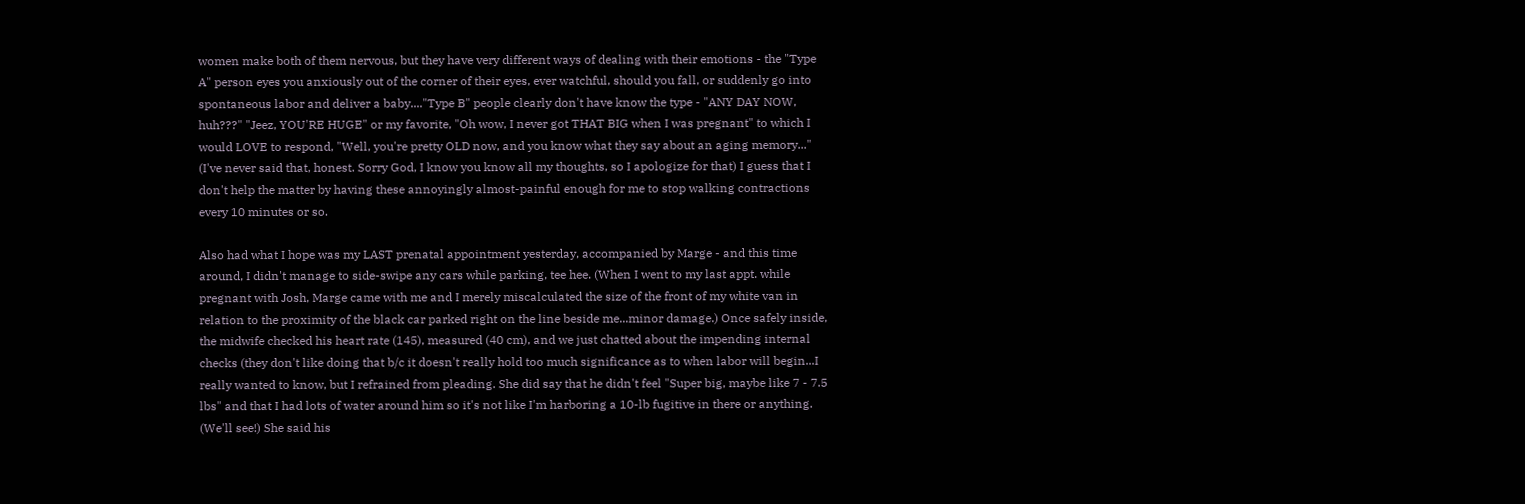women make both of them nervous, but they have very different ways of dealing with their emotions - the "Type A" person eyes you anxiously out of the corner of their eyes, ever watchful, should you fall, or suddenly go into spontaneous labor and deliver a baby...."Type B" people clearly don't have know the type - "ANY DAY NOW, huh???" "Jeez, YOU'RE HUGE" or my favorite, "Oh wow, I never got THAT BIG when I was pregnant" to which I would LOVE to respond, "Well, you're pretty OLD now, and you know what they say about an aging memory..." (I've never said that, honest. Sorry God, I know you know all my thoughts, so I apologize for that) I guess that I don't help the matter by having these annoyingly almost-painful enough for me to stop walking contractions every 10 minutes or so.

Also had what I hope was my LAST prenatal appointment yesterday, accompanied by Marge - and this time around, I didn't manage to side-swipe any cars while parking, tee hee. (When I went to my last appt. while pregnant with Josh, Marge came with me and I merely miscalculated the size of the front of my white van in relation to the proximity of the black car parked right on the line beside me...minor damage.) Once safely inside, the midwife checked his heart rate (145), measured (40 cm), and we just chatted about the impending internal checks (they don't like doing that b/c it doesn't really hold too much significance as to when labor will begin...I really wanted to know, but I refrained from pleading. She did say that he didn't feel "Super big, maybe like 7 - 7.5 lbs" and that I had lots of water around him so it's not like I'm harboring a 10-lb fugitive in there or anything. (We'll see!) She said his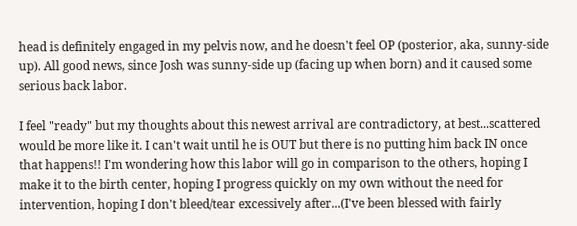head is definitely engaged in my pelvis now, and he doesn't feel OP (posterior, aka, sunny-side up). All good news, since Josh was sunny-side up (facing up when born) and it caused some serious back labor.

I feel "ready" but my thoughts about this newest arrival are contradictory, at best...scattered would be more like it. I can't wait until he is OUT but there is no putting him back IN once that happens!! I'm wondering how this labor will go in comparison to the others, hoping I make it to the birth center, hoping I progress quickly on my own without the need for intervention, hoping I don't bleed/tear excessively after...(I've been blessed with fairly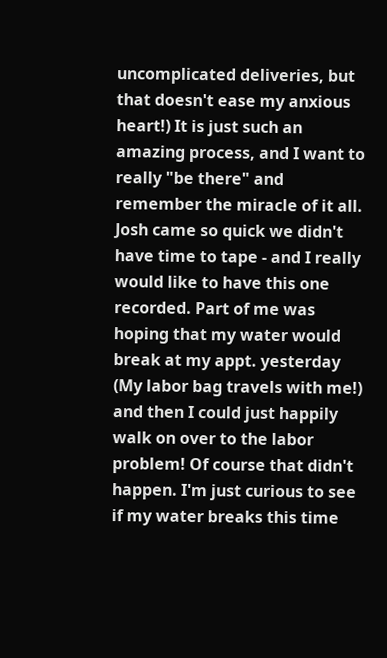uncomplicated deliveries, but that doesn't ease my anxious heart!) It is just such an amazing process, and I want to really "be there" and remember the miracle of it all. Josh came so quick we didn't have time to tape - and I really would like to have this one recorded. Part of me was hoping that my water would break at my appt. yesterday (My labor bag travels with me!) and then I could just happily walk on over to the labor problem! Of course that didn't happen. I'm just curious to see if my water breaks this time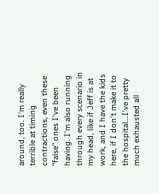around, too. I'm really terrible at timing contractions, even these "false" ones I've been having. I'm also running through every scenario in my head, like if Jeff is at work, and I have the kids here, if I don't make it to the hospital...I've pretty much exhausted all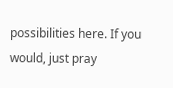possibilities here. If you would, just pray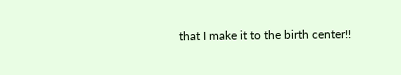that I make it to the birth center!!